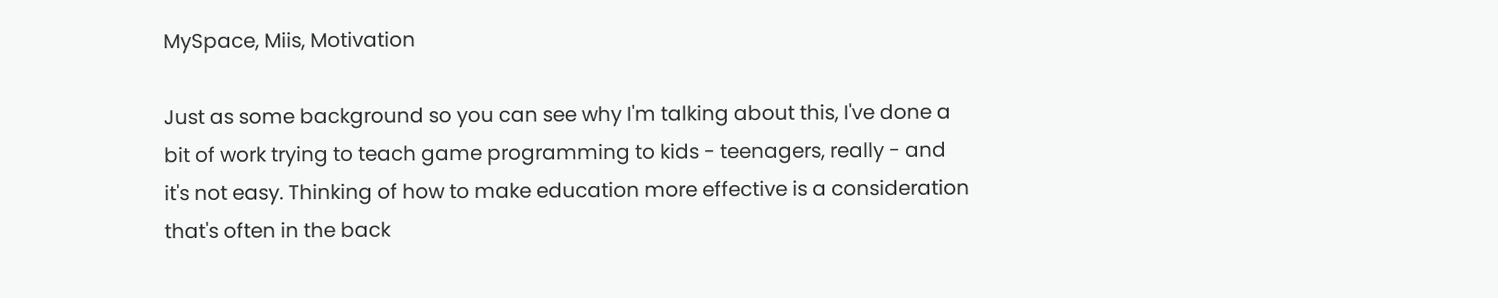MySpace, Miis, Motivation

Just as some background so you can see why I'm talking about this, I've done a bit of work trying to teach game programming to kids - teenagers, really - and it's not easy. Thinking of how to make education more effective is a consideration that's often in the back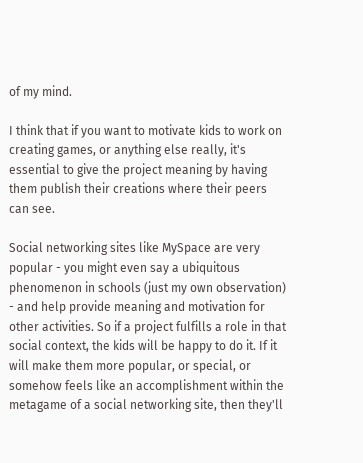of my mind.

I think that if you want to motivate kids to work on creating games, or anything else really, it's essential to give the project meaning by having them publish their creations where their peers can see.

Social networking sites like MySpace are very popular - you might even say a ubiquitous phenomenon in schools (just my own observation) - and help provide meaning and motivation for other activities. So if a project fulfills a role in that social context, the kids will be happy to do it. If it will make them more popular, or special, or somehow feels like an accomplishment within the metagame of a social networking site, then they'll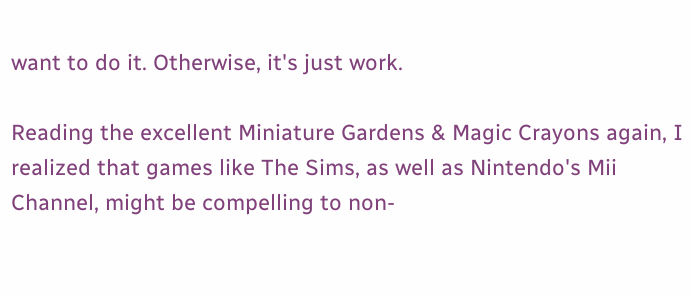want to do it. Otherwise, it's just work.

Reading the excellent Miniature Gardens & Magic Crayons again, I realized that games like The Sims, as well as Nintendo's Mii Channel, might be compelling to non-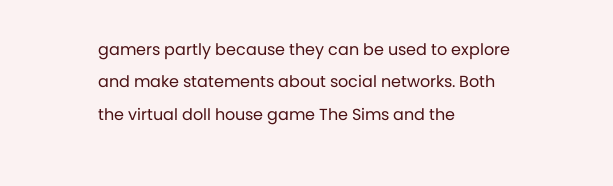gamers partly because they can be used to explore and make statements about social networks. Both the virtual doll house game The Sims and the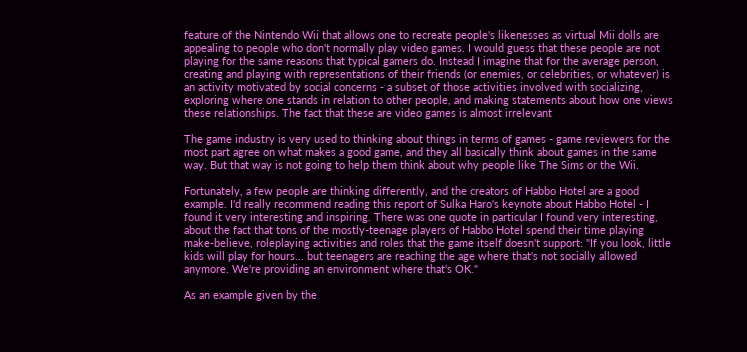feature of the Nintendo Wii that allows one to recreate people's likenesses as virtual Mii dolls are appealing to people who don't normally play video games. I would guess that these people are not playing for the same reasons that typical gamers do. Instead I imagine that for the average person, creating and playing with representations of their friends (or enemies, or celebrities, or whatever) is an activity motivated by social concerns - a subset of those activities involved with socializing, exploring where one stands in relation to other people, and making statements about how one views these relationships. The fact that these are video games is almost irrelevant

The game industry is very used to thinking about things in terms of games - game reviewers for the most part agree on what makes a good game, and they all basically think about games in the same way. But that way is not going to help them think about why people like The Sims or the Wii.

Fortunately, a few people are thinking differently, and the creators of Habbo Hotel are a good example. I'd really recommend reading this report of Sulka Haro's keynote about Habbo Hotel - I found it very interesting and inspiring. There was one quote in particular I found very interesting, about the fact that tons of the mostly-teenage players of Habbo Hotel spend their time playing make-believe, roleplaying activities and roles that the game itself doesn't support: "If you look, little kids will play for hours... but teenagers are reaching the age where that's not socially allowed anymore. We're providing an environment where that's OK."

As an example given by the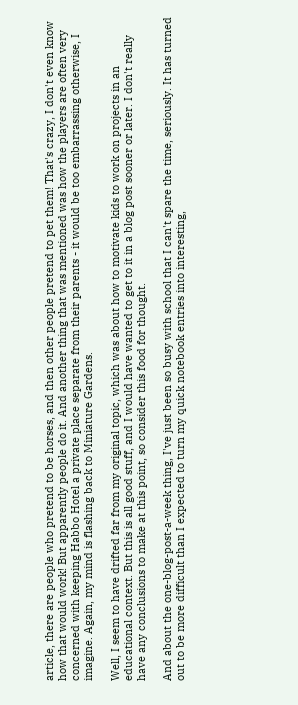article, there are people who pretend to be horses, and then other people pretend to pet them! That's crazy, I don't even know how that would work! But apparently people do it. And another thing that was mentioned was how the players are often very concerned with keeping Habbo Hotel a private place separate from their parents - it would be too embarrassing otherwise, I imagine. Again, my mind is flashing back to Miniature Gardens.

Well, I seem to have drifted far from my original topic, which was about how to motivate kids to work on projects in an educational context. But this is all good stuff, and I would have wanted to get to it in a blog post sooner or later. I don't really have any conclusions to make at this point, so consider this food for thought.

And about the one-blog-post-a-week thing, I've just been so busy with school that I can't spare the time, seriously. It has turned out to be more difficult than I expected to turn my quick notebook entries into interesting,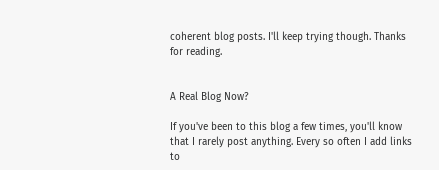coherent blog posts. I'll keep trying though. Thanks for reading.


A Real Blog Now?

If you've been to this blog a few times, you'll know that I rarely post anything. Every so often I add links to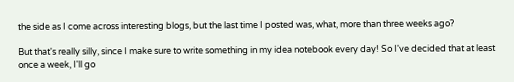the side as I come across interesting blogs, but the last time I posted was, what, more than three weeks ago?

But that's really silly, since I make sure to write something in my idea notebook every day! So I've decided that at least once a week, I'll go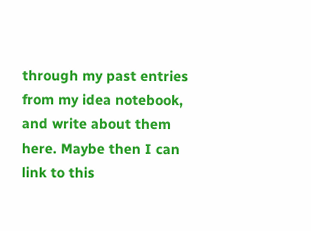through my past entries from my idea notebook, and write about them here. Maybe then I can link to this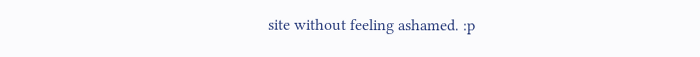site without feeling ashamed. :p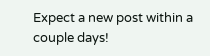Expect a new post within a couple days!